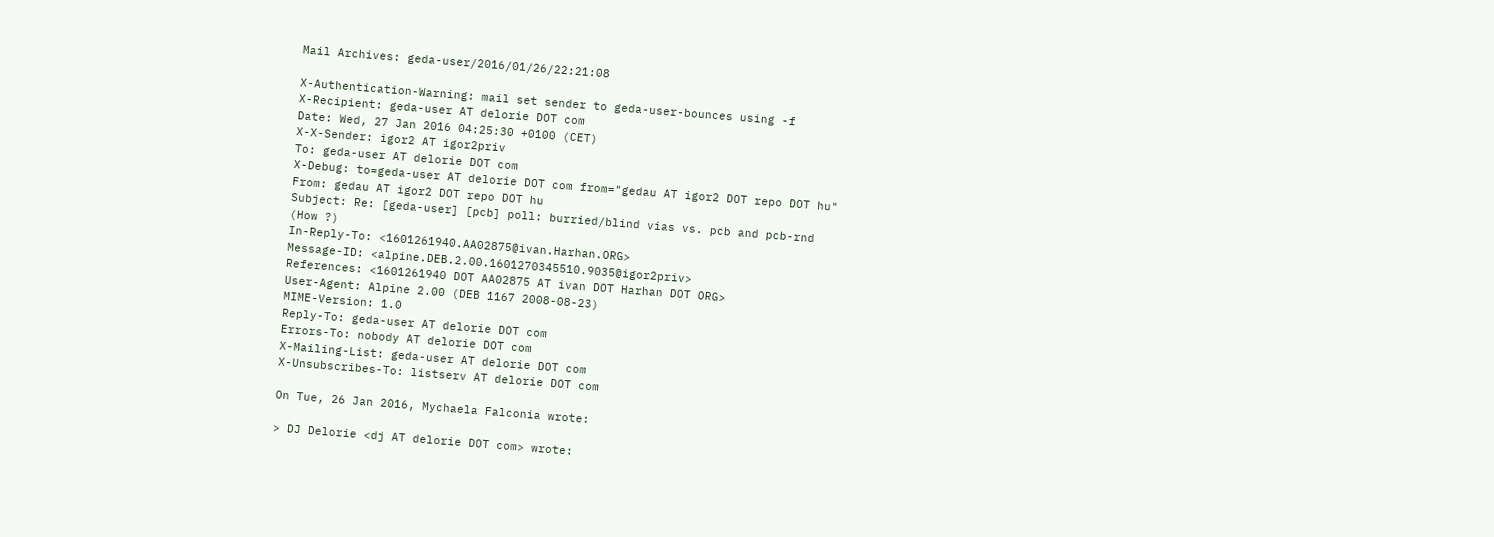Mail Archives: geda-user/2016/01/26/22:21:08

X-Authentication-Warning: mail set sender to geda-user-bounces using -f
X-Recipient: geda-user AT delorie DOT com
Date: Wed, 27 Jan 2016 04:25:30 +0100 (CET)
X-X-Sender: igor2 AT igor2priv
To: geda-user AT delorie DOT com
X-Debug: to=geda-user AT delorie DOT com from="gedau AT igor2 DOT repo DOT hu"
From: gedau AT igor2 DOT repo DOT hu
Subject: Re: [geda-user] [pcb] poll: burried/blind vias vs. pcb and pcb-rnd
(How ?)
In-Reply-To: <1601261940.AA02875@ivan.Harhan.ORG>
Message-ID: <alpine.DEB.2.00.1601270345510.9035@igor2priv>
References: <1601261940 DOT AA02875 AT ivan DOT Harhan DOT ORG>
User-Agent: Alpine 2.00 (DEB 1167 2008-08-23)
MIME-Version: 1.0
Reply-To: geda-user AT delorie DOT com
Errors-To: nobody AT delorie DOT com
X-Mailing-List: geda-user AT delorie DOT com
X-Unsubscribes-To: listserv AT delorie DOT com

On Tue, 26 Jan 2016, Mychaela Falconia wrote:

> DJ Delorie <dj AT delorie DOT com> wrote: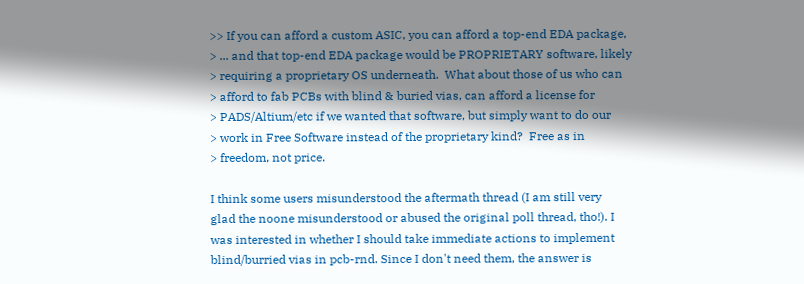>> If you can afford a custom ASIC, you can afford a top-end EDA package,
> ... and that top-end EDA package would be PROPRIETARY software, likely
> requiring a proprietary OS underneath.  What about those of us who can
> afford to fab PCBs with blind & buried vias, can afford a license for
> PADS/Altium/etc if we wanted that software, but simply want to do our
> work in Free Software instead of the proprietary kind?  Free as in
> freedom, not price.

I think some users misunderstood the aftermath thread (I am still very
glad the noone misunderstood or abused the original poll thread, tho!). I
was interested in whether I should take immediate actions to implement
blind/burried vias in pcb-rnd. Since I don't need them, the answer is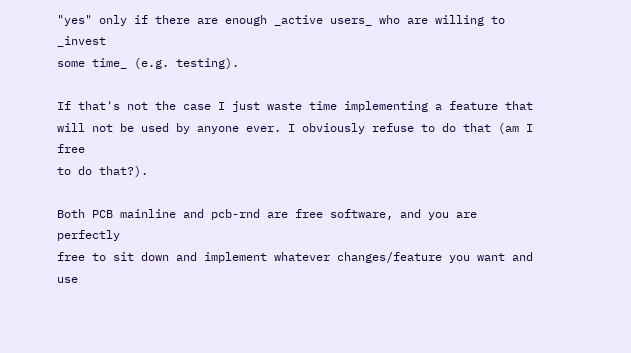"yes" only if there are enough _active users_ who are willing to _invest
some time_ (e.g. testing).

If that's not the case I just waste time implementing a feature that
will not be used by anyone ever. I obviously refuse to do that (am I free
to do that?).

Both PCB mainline and pcb-rnd are free software, and you are perfectly
free to sit down and implement whatever changes/feature you want and use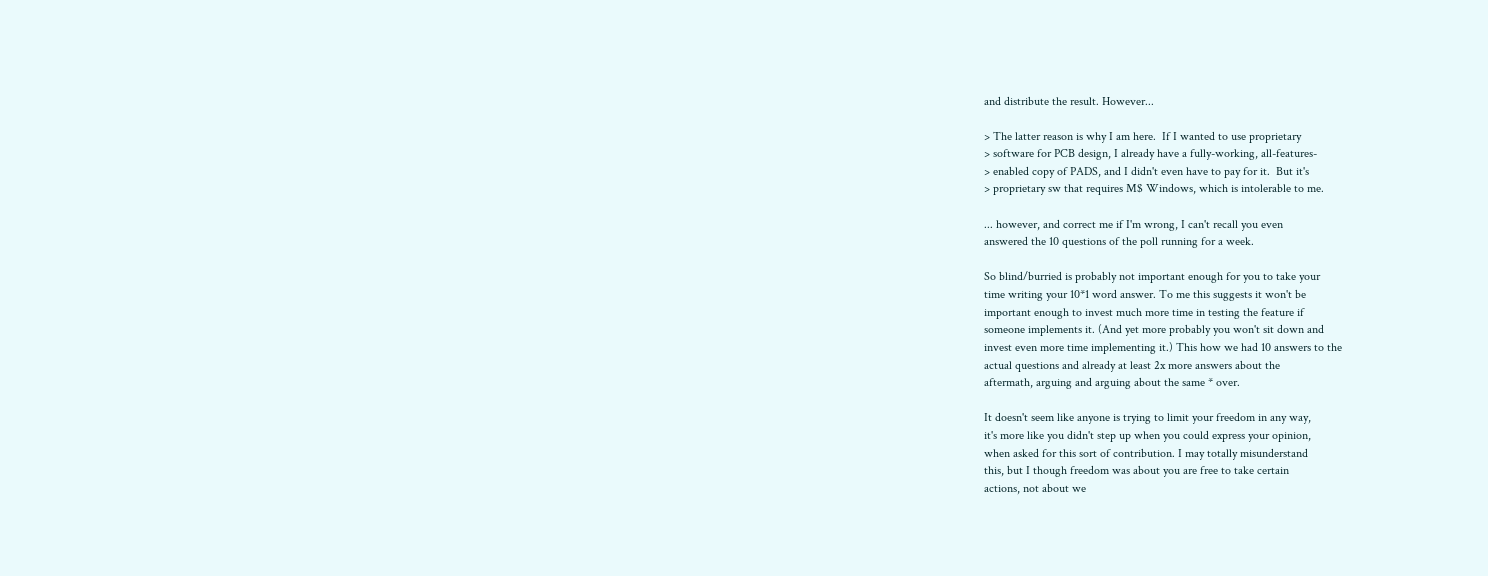and distribute the result. However...

> The latter reason is why I am here.  If I wanted to use proprietary
> software for PCB design, I already have a fully-working, all-features-
> enabled copy of PADS, and I didn't even have to pay for it.  But it's
> proprietary sw that requires M$ Windows, which is intolerable to me.

... however, and correct me if I'm wrong, I can't recall you even
answered the 10 questions of the poll running for a week.

So blind/burried is probably not important enough for you to take your
time writing your 10*1 word answer. To me this suggests it won't be
important enough to invest much more time in testing the feature if
someone implements it. (And yet more probably you won't sit down and
invest even more time implementing it.) This how we had 10 answers to the
actual questions and already at least 2x more answers about the
aftermath, arguing and arguing about the same * over.

It doesn't seem like anyone is trying to limit your freedom in any way,
it's more like you didn't step up when you could express your opinion,
when asked for this sort of contribution. I may totally misunderstand
this, but I though freedom was about you are free to take certain
actions, not about we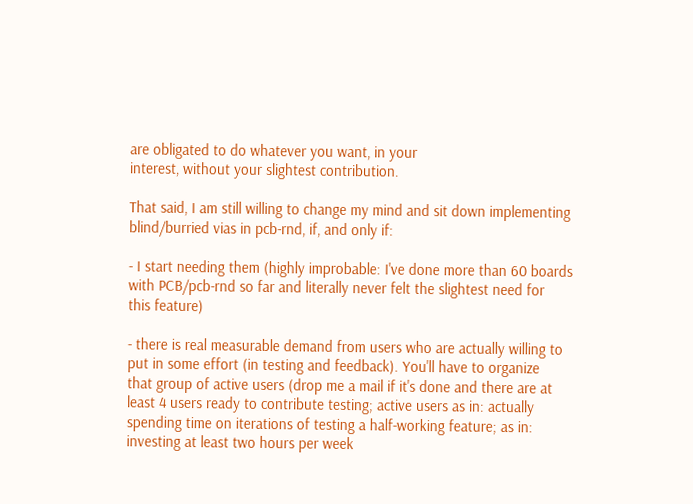are obligated to do whatever you want, in your
interest, without your slightest contribution.

That said, I am still willing to change my mind and sit down implementing
blind/burried vias in pcb-rnd, if, and only if:

- I start needing them (highly improbable: I've done more than 60 boards
with PCB/pcb-rnd so far and literally never felt the slightest need for
this feature)

- there is real measurable demand from users who are actually willing to
put in some effort (in testing and feedback). You'll have to organize
that group of active users (drop me a mail if it's done and there are at
least 4 users ready to contribute testing; active users as in: actually
spending time on iterations of testing a half-working feature; as in:
investing at least two hours per week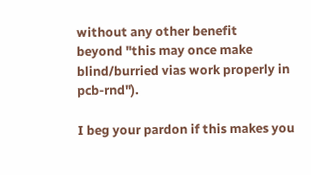without any other benefit
beyond "this may once make blind/burried vias work properly in pcb-rnd").

I beg your pardon if this makes you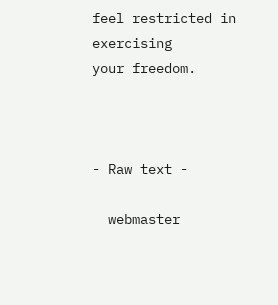feel restricted in exercising
your freedom.



- Raw text -

  webmaster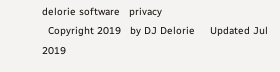delorie software   privacy
  Copyright 2019   by DJ Delorie     Updated Jul 2019